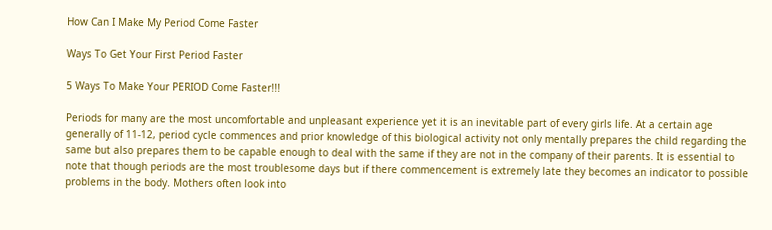How Can I Make My Period Come Faster

Ways To Get Your First Period Faster

5 Ways To Make Your PERIOD Come Faster!!!

Periods for many are the most uncomfortable and unpleasant experience yet it is an inevitable part of every girls life. At a certain age generally of 11-12, period cycle commences and prior knowledge of this biological activity not only mentally prepares the child regarding the same but also prepares them to be capable enough to deal with the same if they are not in the company of their parents. It is essential to note that though periods are the most troublesome days but if there commencement is extremely late they becomes an indicator to possible problems in the body. Mothers often look into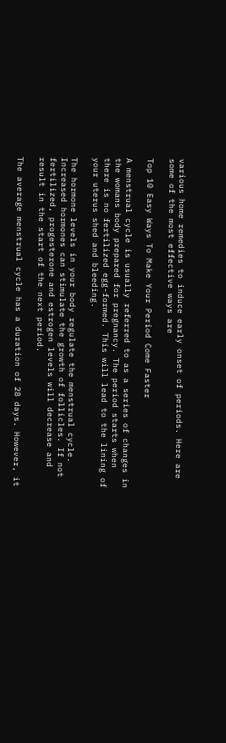various home remedies to induce early onset of periods. Here are some of the most effective ways are

Top 10 Easy Ways To Make Your Period Come Faster

A menstrual cycle is usually referred to as a series of changes in the womans body prepared for pregnancy. The period starts when there is no fertilized egg-formed. This will lead to the lining of your uterus shed and bleeding.

The hormone levels in your body regulate the menstrual cycle. Increased hormones can stimulate the growth of follicles. If not fertilized, progesterone and estrogen levels will decrease and result in the start of the next period.

The average menstrual cycle has a duration of 28 days. However, it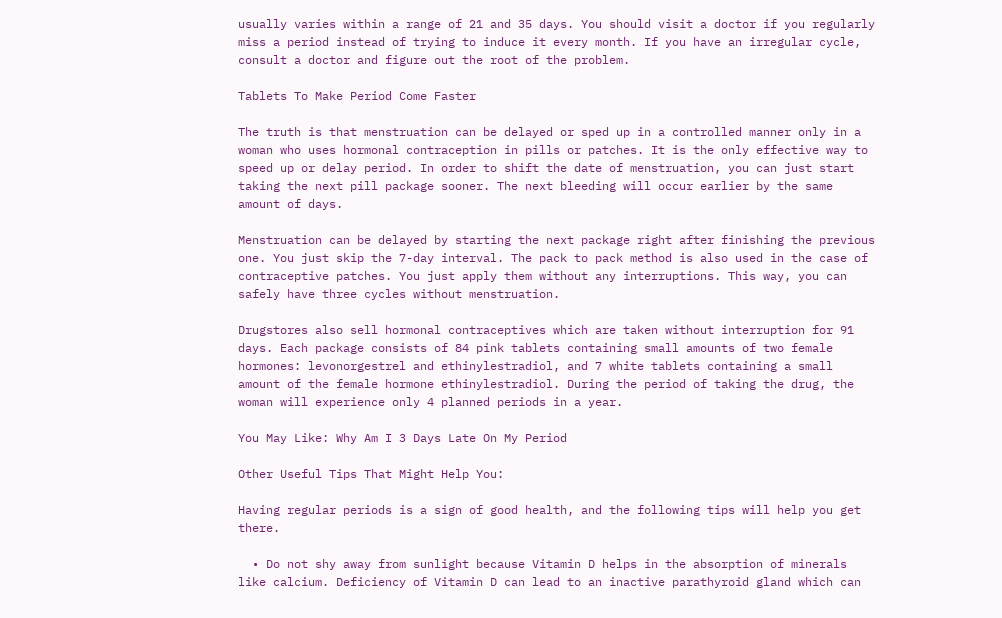usually varies within a range of 21 and 35 days. You should visit a doctor if you regularly miss a period instead of trying to induce it every month. If you have an irregular cycle, consult a doctor and figure out the root of the problem.

Tablets To Make Period Come Faster

The truth is that menstruation can be delayed or sped up in a controlled manner only in a woman who uses hormonal contraception in pills or patches. It is the only effective way to speed up or delay period. In order to shift the date of menstruation, you can just start taking the next pill package sooner. The next bleeding will occur earlier by the same amount of days.

Menstruation can be delayed by starting the next package right after finishing the previous one. You just skip the 7-day interval. The pack to pack method is also used in the case of contraceptive patches. You just apply them without any interruptions. This way, you can safely have three cycles without menstruation.

Drugstores also sell hormonal contraceptives which are taken without interruption for 91 days. Each package consists of 84 pink tablets containing small amounts of two female hormones: levonorgestrel and ethinylestradiol, and 7 white tablets containing a small amount of the female hormone ethinylestradiol. During the period of taking the drug, the woman will experience only 4 planned periods in a year.

You May Like: Why Am I 3 Days Late On My Period

Other Useful Tips That Might Help You:

Having regular periods is a sign of good health, and the following tips will help you get there.

  • Do not shy away from sunlight because Vitamin D helps in the absorption of minerals like calcium. Deficiency of Vitamin D can lead to an inactive parathyroid gland which can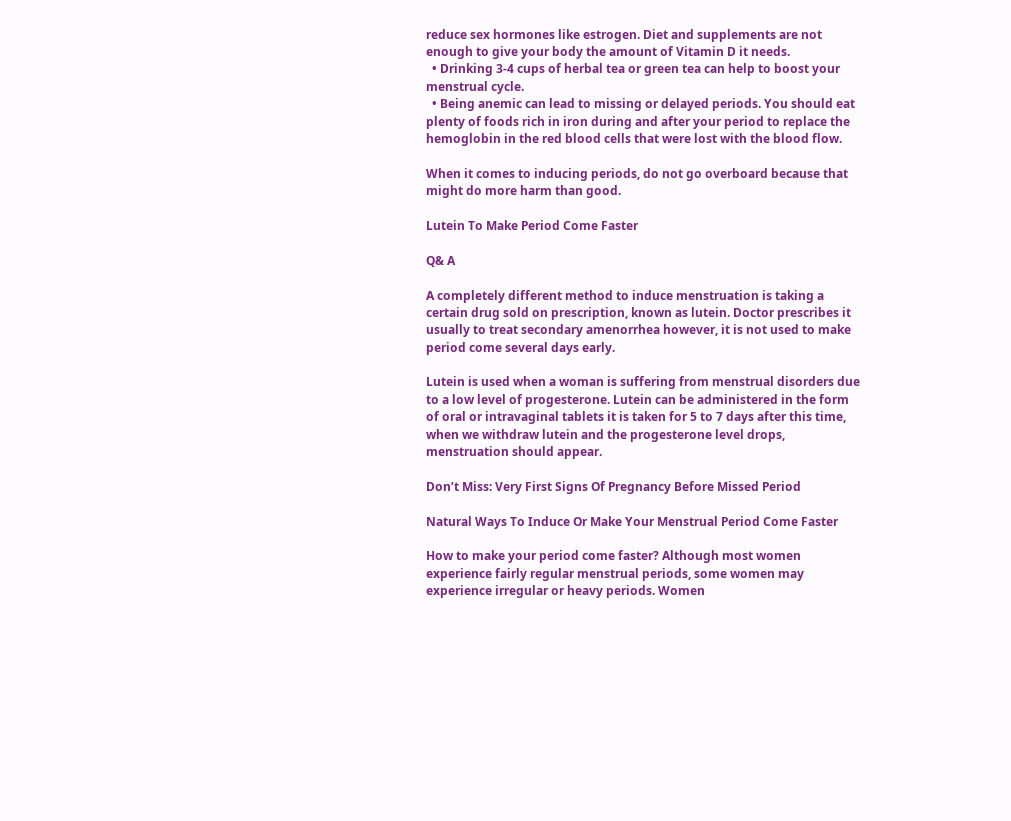reduce sex hormones like estrogen. Diet and supplements are not enough to give your body the amount of Vitamin D it needs.
  • Drinking 3-4 cups of herbal tea or green tea can help to boost your menstrual cycle.
  • Being anemic can lead to missing or delayed periods. You should eat plenty of foods rich in iron during and after your period to replace the hemoglobin in the red blood cells that were lost with the blood flow.

When it comes to inducing periods, do not go overboard because that might do more harm than good.

Lutein To Make Period Come Faster

Q& A

A completely different method to induce menstruation is taking a certain drug sold on prescription, known as lutein. Doctor prescribes it usually to treat secondary amenorrhea however, it is not used to make period come several days early.

Lutein is used when a woman is suffering from menstrual disorders due to a low level of progesterone. Lutein can be administered in the form of oral or intravaginal tablets it is taken for 5 to 7 days after this time, when we withdraw lutein and the progesterone level drops, menstruation should appear.

Don’t Miss: Very First Signs Of Pregnancy Before Missed Period

Natural Ways To Induce Or Make Your Menstrual Period Come Faster

How to make your period come faster? Although most women experience fairly regular menstrual periods, some women may experience irregular or heavy periods. Women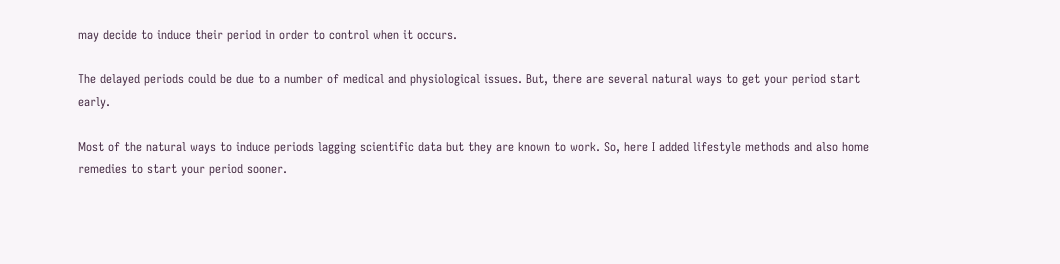may decide to induce their period in order to control when it occurs.

The delayed periods could be due to a number of medical and physiological issues. But, there are several natural ways to get your period start early.

Most of the natural ways to induce periods lagging scientific data but they are known to work. So, here I added lifestyle methods and also home remedies to start your period sooner.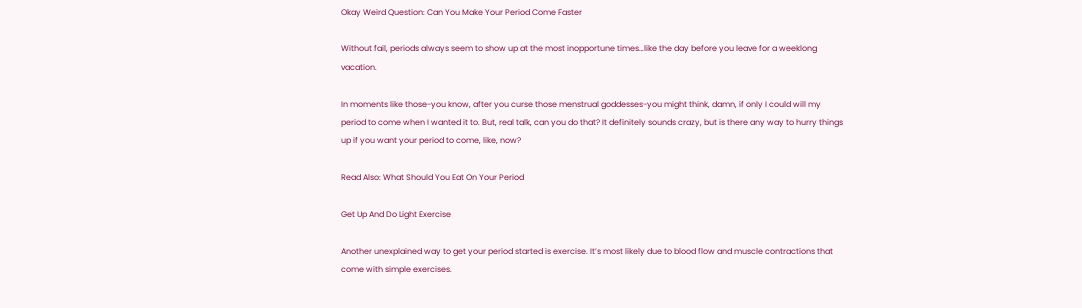Okay Weird Question: Can You Make Your Period Come Faster

Without fail, periods always seem to show up at the most inopportune times…like the day before you leave for a weeklong vacation.

In moments like those-you know, after you curse those menstrual goddesses-you might think, damn, if only I could will my period to come when I wanted it to. But, real talk, can you do that? It definitely sounds crazy, but is there any way to hurry things up if you want your period to come, like, now?

Read Also: What Should You Eat On Your Period

Get Up And Do Light Exercise

Another unexplained way to get your period started is exercise. It’s most likely due to blood flow and muscle contractions that come with simple exercises.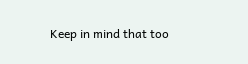Keep in mind that too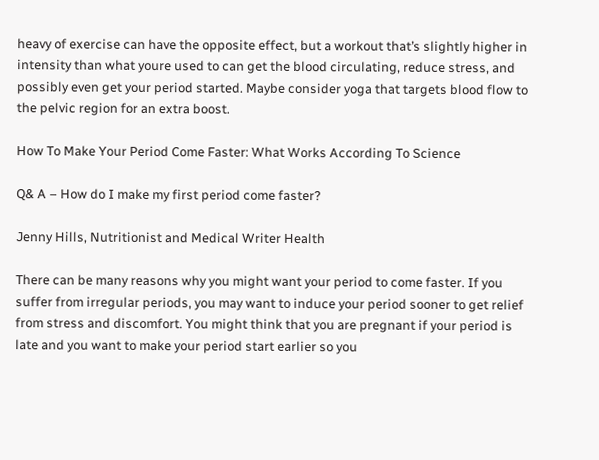heavy of exercise can have the opposite effect, but a workout that’s slightly higher in intensity than what youre used to can get the blood circulating, reduce stress, and possibly even get your period started. Maybe consider yoga that targets blood flow to the pelvic region for an extra boost.

How To Make Your Period Come Faster: What Works According To Science

Q& A – How do I make my first period come faster?

Jenny Hills, Nutritionist and Medical Writer Health

There can be many reasons why you might want your period to come faster. If you suffer from irregular periods, you may want to induce your period sooner to get relief from stress and discomfort. You might think that you are pregnant if your period is late and you want to make your period start earlier so you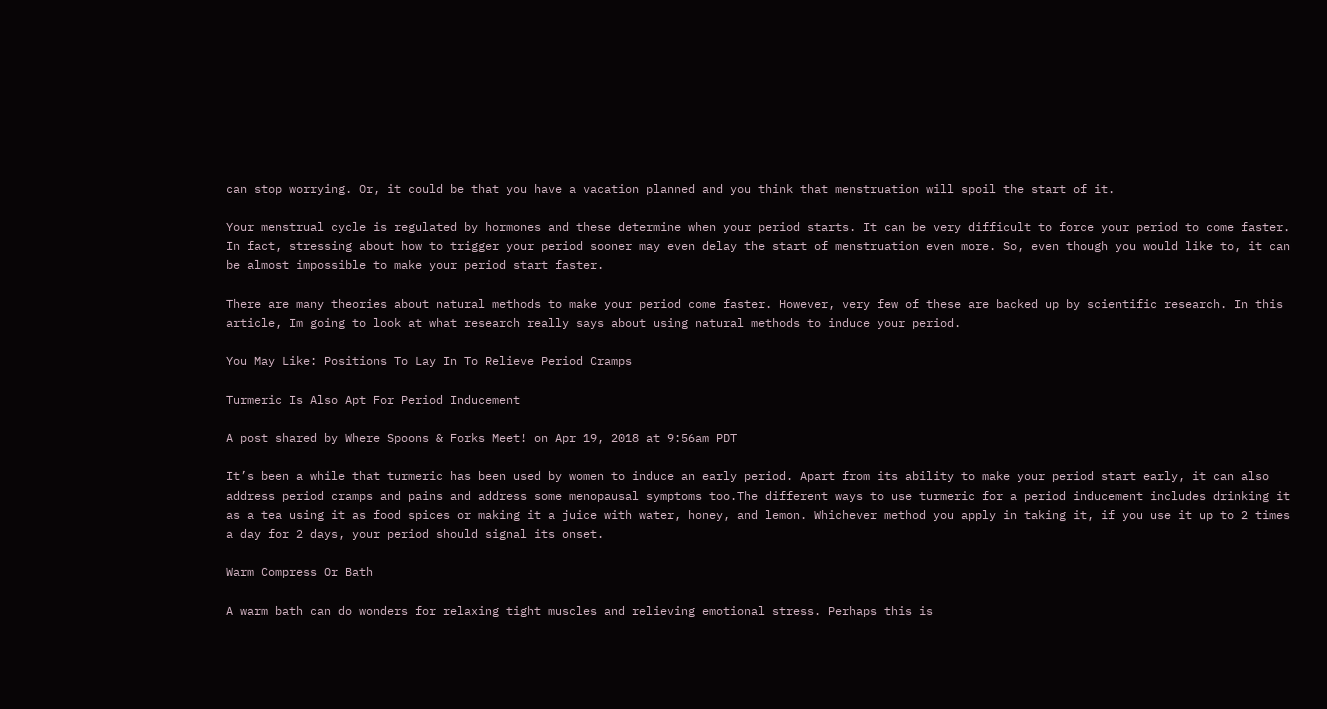can stop worrying. Or, it could be that you have a vacation planned and you think that menstruation will spoil the start of it.

Your menstrual cycle is regulated by hormones and these determine when your period starts. It can be very difficult to force your period to come faster. In fact, stressing about how to trigger your period sooner may even delay the start of menstruation even more. So, even though you would like to, it can be almost impossible to make your period start faster.

There are many theories about natural methods to make your period come faster. However, very few of these are backed up by scientific research. In this article, Im going to look at what research really says about using natural methods to induce your period.

You May Like: Positions To Lay In To Relieve Period Cramps

Turmeric Is Also Apt For Period Inducement

A post shared by Where Spoons & Forks Meet! on Apr 19, 2018 at 9:56am PDT

It’s been a while that turmeric has been used by women to induce an early period. Apart from its ability to make your period start early, it can also address period cramps and pains and address some menopausal symptoms too.The different ways to use turmeric for a period inducement includes drinking it as a tea using it as food spices or making it a juice with water, honey, and lemon. Whichever method you apply in taking it, if you use it up to 2 times a day for 2 days, your period should signal its onset.

Warm Compress Or Bath

A warm bath can do wonders for relaxing tight muscles and relieving emotional stress. Perhaps this is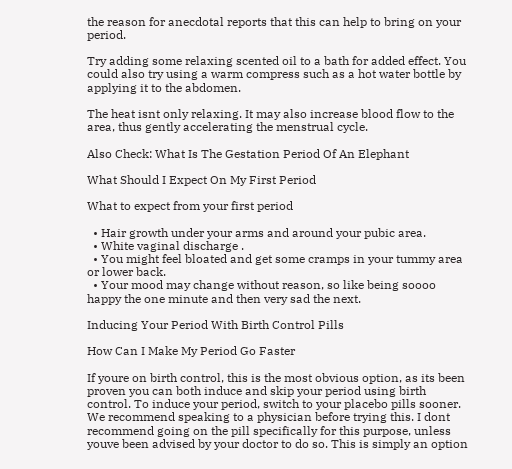the reason for anecdotal reports that this can help to bring on your period.

Try adding some relaxing scented oil to a bath for added effect. You could also try using a warm compress such as a hot water bottle by applying it to the abdomen.

The heat isnt only relaxing. It may also increase blood flow to the area, thus gently accelerating the menstrual cycle.

Also Check: What Is The Gestation Period Of An Elephant

What Should I Expect On My First Period

What to expect from your first period

  • Hair growth under your arms and around your pubic area.
  • White vaginal discharge .
  • You might feel bloated and get some cramps in your tummy area or lower back.
  • Your mood may change without reason, so like being soooo happy the one minute and then very sad the next.

Inducing Your Period With Birth Control Pills

How Can I Make My Period Go Faster

If youre on birth control, this is the most obvious option, as its been proven you can both induce and skip your period using birth control. To induce your period, switch to your placebo pills sooner. We recommend speaking to a physician before trying this. I dont recommend going on the pill specifically for this purpose, unless youve been advised by your doctor to do so. This is simply an option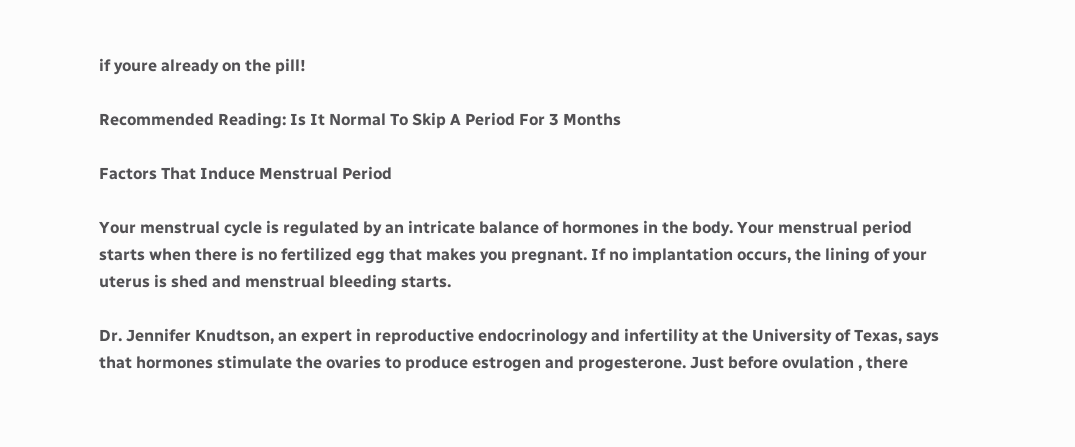if youre already on the pill!

Recommended Reading: Is It Normal To Skip A Period For 3 Months

Factors That Induce Menstrual Period

Your menstrual cycle is regulated by an intricate balance of hormones in the body. Your menstrual period starts when there is no fertilized egg that makes you pregnant. If no implantation occurs, the lining of your uterus is shed and menstrual bleeding starts.

Dr. Jennifer Knudtson, an expert in reproductive endocrinology and infertility at the University of Texas, says that hormones stimulate the ovaries to produce estrogen and progesterone. Just before ovulation , there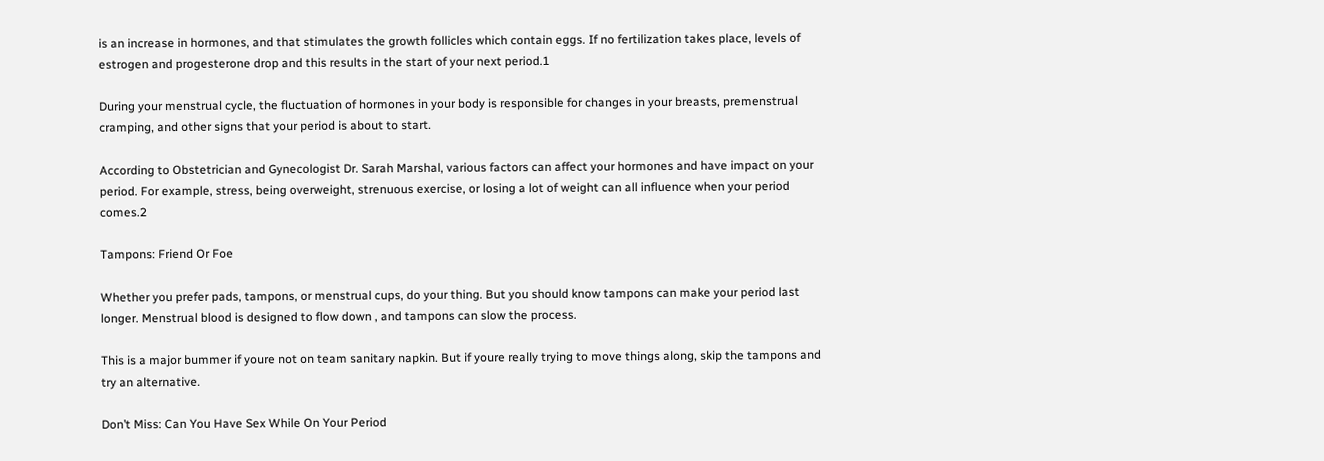is an increase in hormones, and that stimulates the growth follicles which contain eggs. If no fertilization takes place, levels of estrogen and progesterone drop and this results in the start of your next period.1

During your menstrual cycle, the fluctuation of hormones in your body is responsible for changes in your breasts, premenstrual cramping, and other signs that your period is about to start.

According to Obstetrician and Gynecologist Dr. Sarah Marshal, various factors can affect your hormones and have impact on your period. For example, stress, being overweight, strenuous exercise, or losing a lot of weight can all influence when your period comes.2

Tampons: Friend Or Foe

Whether you prefer pads, tampons, or menstrual cups, do your thing. But you should know tampons can make your period last longer. Menstrual blood is designed to flow down , and tampons can slow the process.

This is a major bummer if youre not on team sanitary napkin. But if youre really trying to move things along, skip the tampons and try an alternative.

Don’t Miss: Can You Have Sex While On Your Period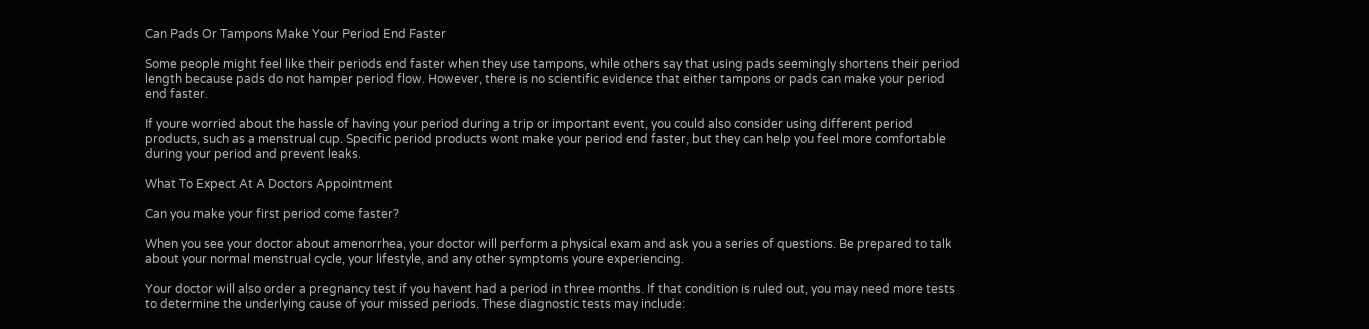Can Pads Or Tampons Make Your Period End Faster

Some people might feel like their periods end faster when they use tampons, while others say that using pads seemingly shortens their period length because pads do not hamper period flow. However, there is no scientific evidence that either tampons or pads can make your period end faster.

If youre worried about the hassle of having your period during a trip or important event, you could also consider using different period products, such as a menstrual cup. Specific period products wont make your period end faster, but they can help you feel more comfortable during your period and prevent leaks.

What To Expect At A Doctors Appointment

Can you make your first period come faster?

When you see your doctor about amenorrhea, your doctor will perform a physical exam and ask you a series of questions. Be prepared to talk about your normal menstrual cycle, your lifestyle, and any other symptoms youre experiencing.

Your doctor will also order a pregnancy test if you havent had a period in three months. If that condition is ruled out, you may need more tests to determine the underlying cause of your missed periods. These diagnostic tests may include: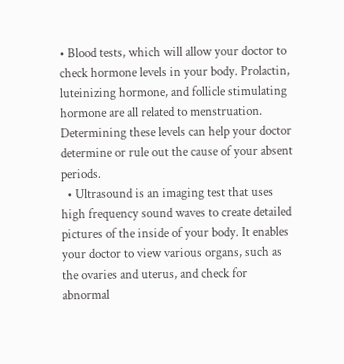• Blood tests, which will allow your doctor to check hormone levels in your body. Prolactin, luteinizing hormone, and follicle stimulating hormone are all related to menstruation. Determining these levels can help your doctor determine or rule out the cause of your absent periods.
  • Ultrasound is an imaging test that uses high frequency sound waves to create detailed pictures of the inside of your body. It enables your doctor to view various organs, such as the ovaries and uterus, and check for abnormal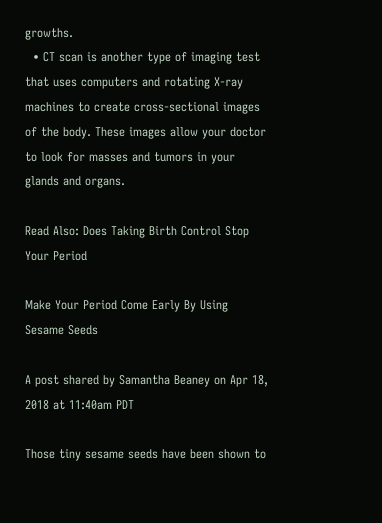growths.
  • CT scan is another type of imaging test that uses computers and rotating X-ray machines to create cross-sectional images of the body. These images allow your doctor to look for masses and tumors in your glands and organs.

Read Also: Does Taking Birth Control Stop Your Period

Make Your Period Come Early By Using Sesame Seeds

A post shared by Samantha Beaney on Apr 18, 2018 at 11:40am PDT

Those tiny sesame seeds have been shown to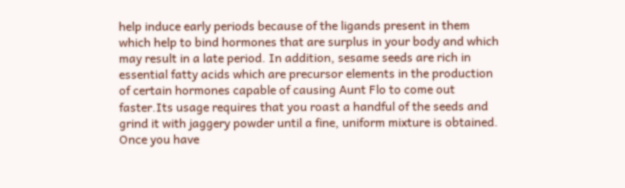help induce early periods because of the ligands present in them which help to bind hormones that are surplus in your body and which may result in a late period. In addition, sesame seeds are rich in essential fatty acids which are precursor elements in the production of certain hormones capable of causing Aunt Flo to come out faster.Its usage requires that you roast a handful of the seeds and grind it with jaggery powder until a fine, uniform mixture is obtained. Once you have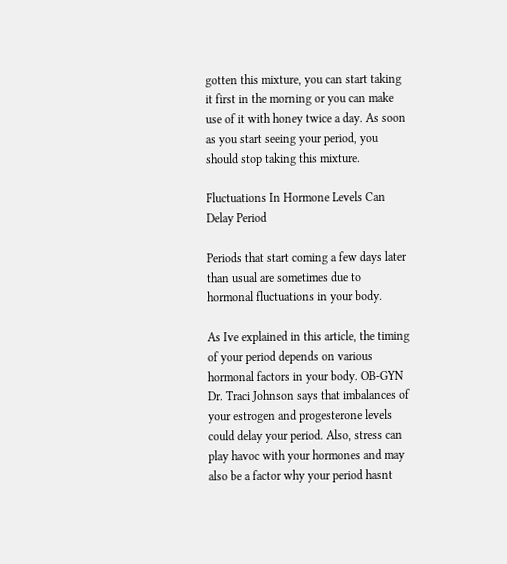gotten this mixture, you can start taking it first in the morning or you can make use of it with honey twice a day. As soon as you start seeing your period, you should stop taking this mixture.

Fluctuations In Hormone Levels Can Delay Period

Periods that start coming a few days later than usual are sometimes due to hormonal fluctuations in your body.

As Ive explained in this article, the timing of your period depends on various hormonal factors in your body. OB-GYN Dr. Traci Johnson says that imbalances of your estrogen and progesterone levels could delay your period. Also, stress can play havoc with your hormones and may also be a factor why your period hasnt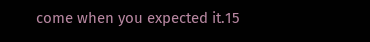come when you expected it.15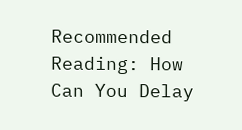Recommended Reading: How Can You Delay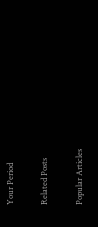Your Period

Related Posts

Popular Articles